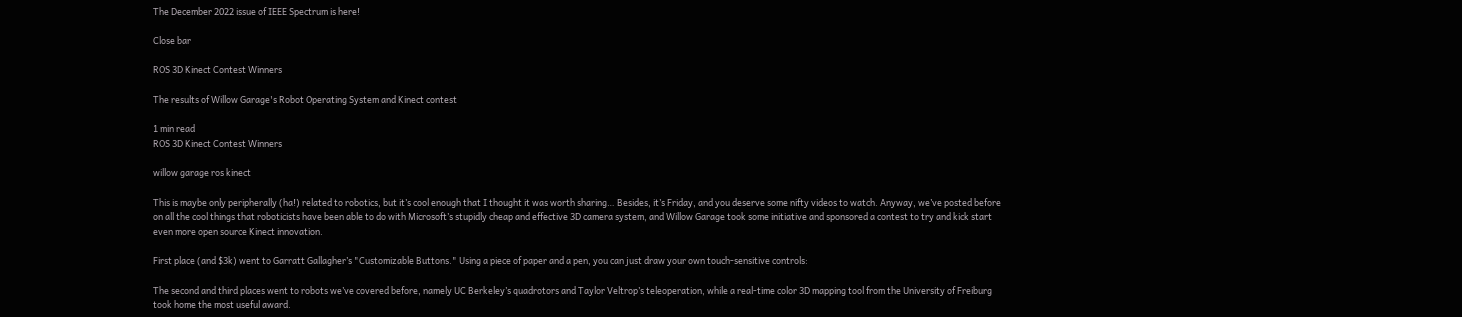The December 2022 issue of IEEE Spectrum is here!

Close bar

ROS 3D Kinect Contest Winners

The results of Willow Garage's Robot Operating System and Kinect contest

1 min read
ROS 3D Kinect Contest Winners

willow garage ros kinect

This is maybe only peripherally (ha!) related to robotics, but it’s cool enough that I thought it was worth sharing… Besides, it’s Friday, and you deserve some nifty videos to watch. Anyway, we’ve posted before on all the cool things that roboticists have been able to do with Microsoft’s stupidly cheap and effective 3D camera system, and Willow Garage took some initiative and sponsored a contest to try and kick start even more open source Kinect innovation.

First place (and $3k) went to Garratt Gallagher’s "Customizable Buttons." Using a piece of paper and a pen, you can just draw your own touch-sensitive controls:

The second and third places went to robots we’ve covered before, namely UC Berkeley’s quadrotors and Taylor Veltrop’s teleoperation, while a real-time color 3D mapping tool from the University of Freiburg took home the most useful award.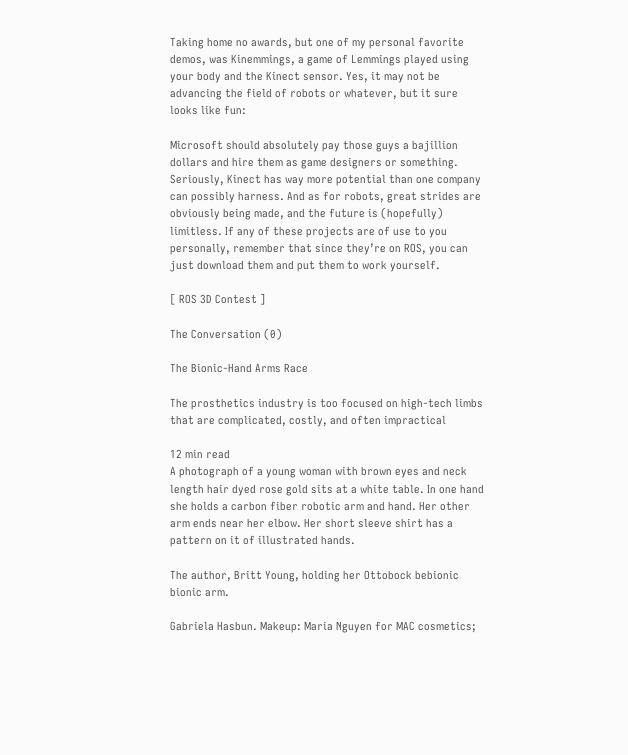Taking home no awards, but one of my personal favorite demos, was Kinemmings, a game of Lemmings played using your body and the Kinect sensor. Yes, it may not be advancing the field of robots or whatever, but it sure looks like fun:

Microsoft should absolutely pay those guys a bajillion dollars and hire them as game designers or something. Seriously, Kinect has way more potential than one company can possibly harness. And as for robots, great strides are obviously being made, and the future is (hopefully) limitless. If any of these projects are of use to you personally, remember that since they’re on ROS, you can just download them and put them to work yourself.

[ ROS 3D Contest ]

The Conversation (0)

The Bionic-Hand Arms Race

The prosthetics industry is too focused on high-tech limbs that are complicated, costly, and often impractical

12 min read
A photograph of a young woman with brown eyes and neck length hair dyed rose gold sits at a white table. In one hand she holds a carbon fiber robotic arm and hand. Her other arm ends near her elbow. Her short sleeve shirt has a pattern on it of illustrated hands.

The author, Britt Young, holding her Ottobock bebionic bionic arm.

Gabriela Hasbun. Makeup: Maria Nguyen for MAC cosmetics;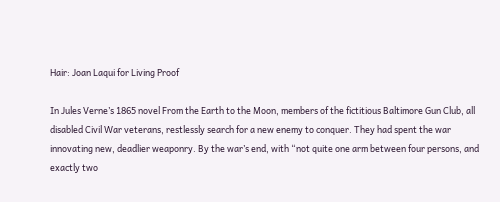Hair: Joan Laqui for Living Proof

In Jules Verne’s 1865 novel From the Earth to the Moon, members of the fictitious Baltimore Gun Club, all disabled Civil War veterans, restlessly search for a new enemy to conquer. They had spent the war innovating new, deadlier weaponry. By the war’s end, with “not quite one arm between four persons, and exactly two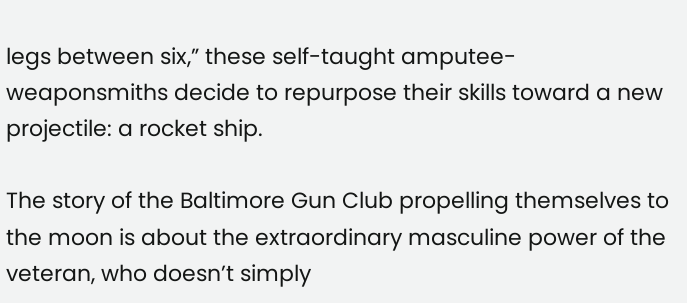legs between six,” these self-taught amputee-weaponsmiths decide to repurpose their skills toward a new projectile: a rocket ship.

The story of the Baltimore Gun Club propelling themselves to the moon is about the extraordinary masculine power of the veteran, who doesn’t simply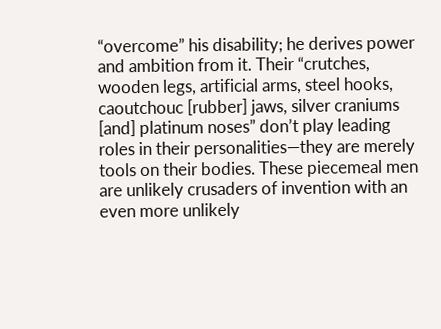“overcome” his disability; he derives power and ambition from it. Their “crutches, wooden legs, artificial arms, steel hooks, caoutchouc [rubber] jaws, silver craniums [and] platinum noses” don’t play leading roles in their personalities—they are merely tools on their bodies. These piecemeal men are unlikely crusaders of invention with an even more unlikely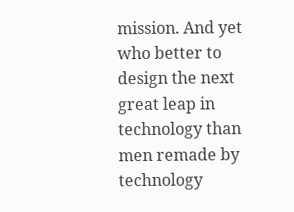mission. And yet who better to design the next great leap in technology than men remade by technology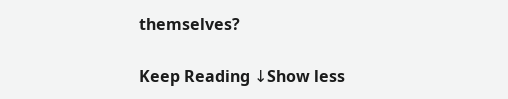themselves?

Keep Reading ↓Show less